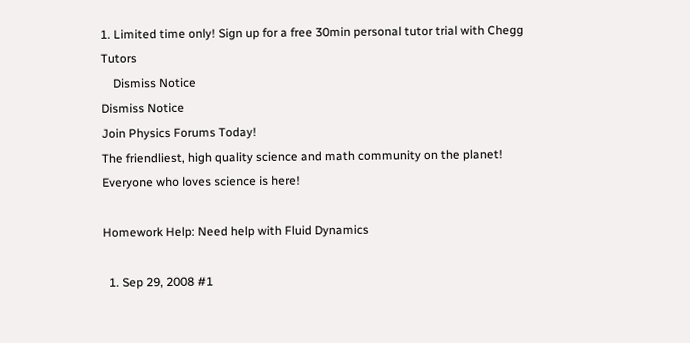1. Limited time only! Sign up for a free 30min personal tutor trial with Chegg Tutors
    Dismiss Notice
Dismiss Notice
Join Physics Forums Today!
The friendliest, high quality science and math community on the planet! Everyone who loves science is here!

Homework Help: Need help with Fluid Dynamics

  1. Sep 29, 2008 #1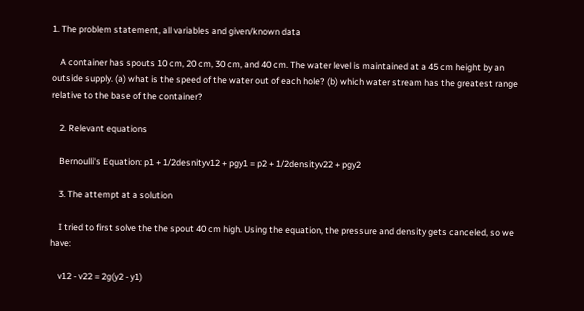1. The problem statement, all variables and given/known data

    A container has spouts 10 cm, 20 cm, 30 cm, and 40 cm. The water level is maintained at a 45 cm height by an outside supply. (a) what is the speed of the water out of each hole? (b) which water stream has the greatest range relative to the base of the container?

    2. Relevant equations

    Bernoulli's Equation: p1 + 1/2desnityv12 + pgy1 = p2 + 1/2densityv22 + pgy2

    3. The attempt at a solution

    I tried to first solve the the spout 40 cm high. Using the equation, the pressure and density gets canceled, so we have:

    v12 - v22 = 2g(y2 - y1)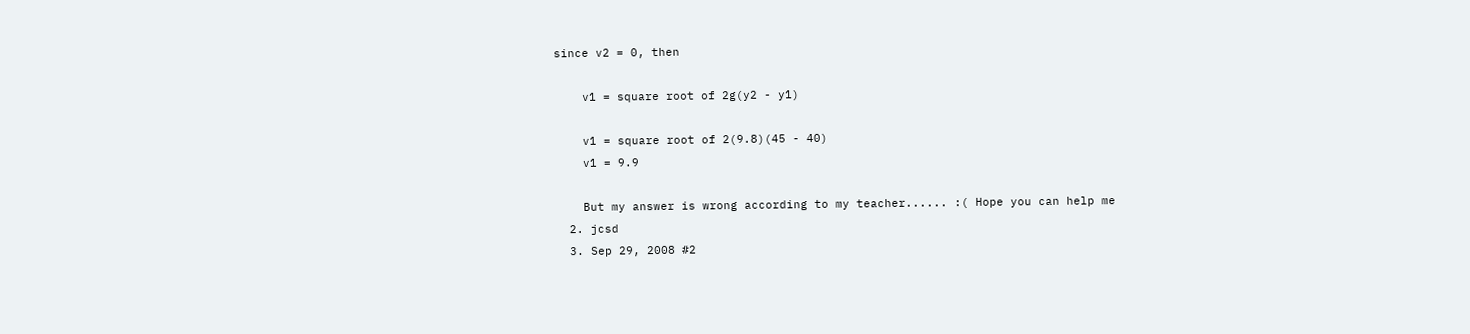since v2 = 0, then

    v1 = square root of 2g(y2 - y1)

    v1 = square root of 2(9.8)(45 - 40)
    v1 = 9.9

    But my answer is wrong according to my teacher...... :( Hope you can help me
  2. jcsd
  3. Sep 29, 2008 #2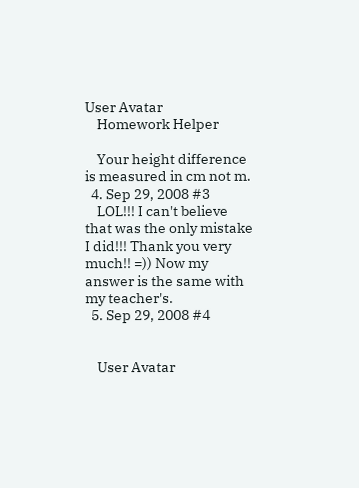User Avatar
    Homework Helper

    Your height difference is measured in cm not m.
  4. Sep 29, 2008 #3
    LOL!!! I can't believe that was the only mistake I did!!! Thank you very much!! =)) Now my answer is the same with my teacher's.
  5. Sep 29, 2008 #4


    User Avatar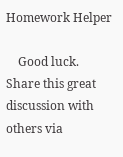Homework Helper

    Good luck.
Share this great discussion with others via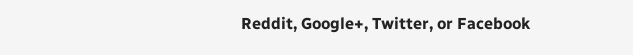Reddit, Google+, Twitter, or Facebook